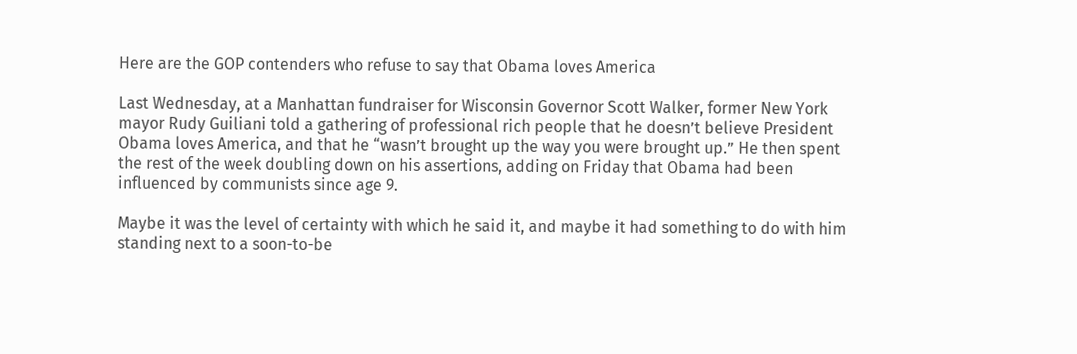Here are the GOP contenders who refuse to say that Obama loves America

Last Wednesday, at a Manhattan fundraiser for Wisconsin Governor Scott Walker, former New York mayor Rudy Guiliani told a gathering of professional rich people that he doesn’t believe President Obama loves America, and that he “wasn’t brought up the way you were brought up.” He then spent the rest of the week doubling down on his assertions, adding on Friday that Obama had been influenced by communists since age 9.

Maybe it was the level of certainty with which he said it, and maybe it had something to do with him standing next to a soon-to-be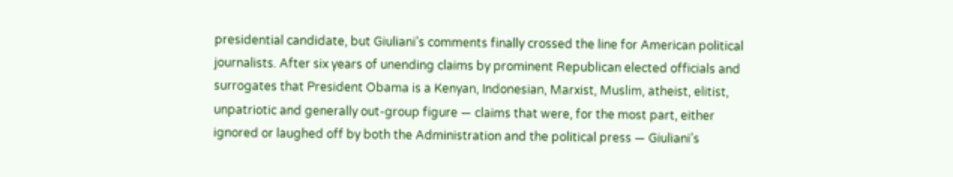presidential candidate, but Giuliani’s comments finally crossed the line for American political journalists. After six years of unending claims by prominent Republican elected officials and surrogates that President Obama is a Kenyan, Indonesian, Marxist, Muslim, atheist, elitist, unpatriotic and generally out-group figure — claims that were, for the most part, either ignored or laughed off by both the Administration and the political press — Giuliani’s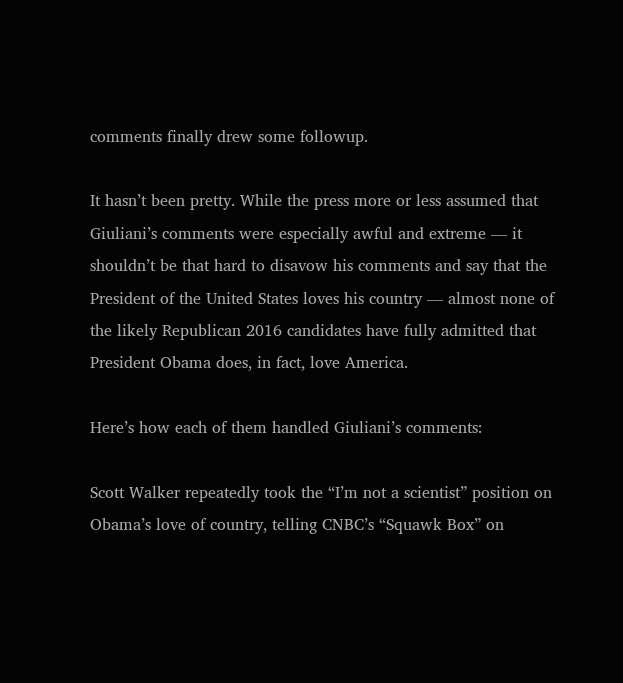comments finally drew some followup.

It hasn’t been pretty. While the press more or less assumed that Giuliani’s comments were especially awful and extreme — it shouldn’t be that hard to disavow his comments and say that the President of the United States loves his country — almost none of the likely Republican 2016 candidates have fully admitted that President Obama does, in fact, love America.

Here’s how each of them handled Giuliani’s comments:

Scott Walker repeatedly took the “I’m not a scientist” position on Obama’s love of country, telling CNBC’s “Squawk Box” on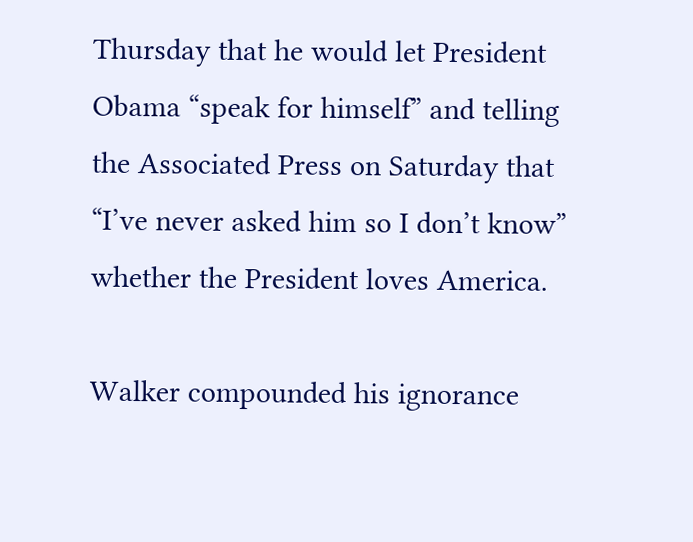Thursday that he would let President Obama “speak for himself” and telling the Associated Press on Saturday that “I’ve never asked him so I don’t know” whether the President loves America.

Walker compounded his ignorance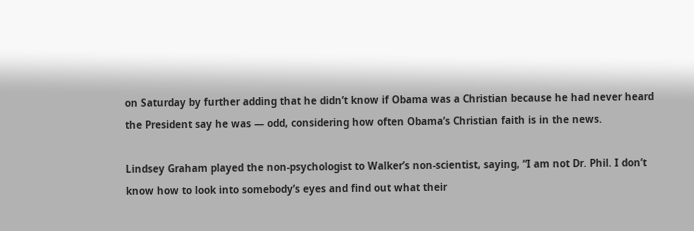on Saturday by further adding that he didn’t know if Obama was a Christian because he had never heard the President say he was — odd, considering how often Obama’s Christian faith is in the news.

Lindsey Graham played the non-psychologist to Walker’s non-scientist, saying, “I am not Dr. Phil. I don’t know how to look into somebody’s eyes and find out what their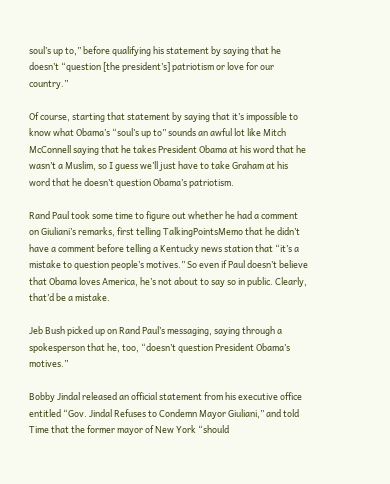soul’s up to,” before qualifying his statement by saying that he doesn’t “question [the president’s] patriotism or love for our country.”

Of course, starting that statement by saying that it’s impossible to know what Obama’s “soul’s up to” sounds an awful lot like Mitch McConnell saying that he takes President Obama at his word that he wasn’t a Muslim, so I guess we’ll just have to take Graham at his word that he doesn’t question Obama’s patriotism.

Rand Paul took some time to figure out whether he had a comment on Giuliani’s remarks, first telling TalkingPointsMemo that he didn’t have a comment before telling a Kentucky news station that “it’s a mistake to question people’s motives.” So even if Paul doesn’t believe that Obama loves America, he’s not about to say so in public. Clearly, that’d be a mistake.

Jeb Bush picked up on Rand Paul’s messaging, saying through a spokesperson that he, too, “doesn’t question President Obama’s motives.”

Bobby Jindal released an official statement from his executive office entitled “Gov. Jindal Refuses to Condemn Mayor Giuliani,” and told Time that the former mayor of New York “should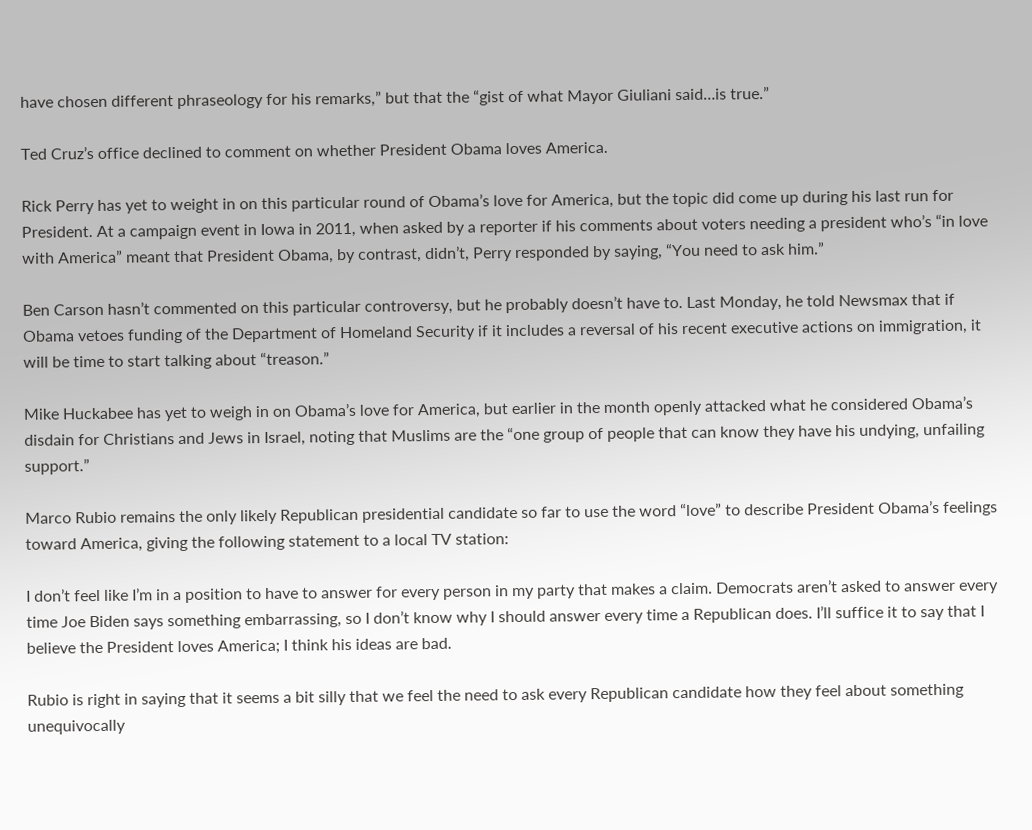have chosen different phraseology for his remarks,” but that the “gist of what Mayor Giuliani said…is true.”

Ted Cruz’s office declined to comment on whether President Obama loves America.

Rick Perry has yet to weight in on this particular round of Obama’s love for America, but the topic did come up during his last run for President. At a campaign event in Iowa in 2011, when asked by a reporter if his comments about voters needing a president who’s “in love with America” meant that President Obama, by contrast, didn’t, Perry responded by saying, “You need to ask him.”

Ben Carson hasn’t commented on this particular controversy, but he probably doesn’t have to. Last Monday, he told Newsmax that if Obama vetoes funding of the Department of Homeland Security if it includes a reversal of his recent executive actions on immigration, it will be time to start talking about “treason.”

Mike Huckabee has yet to weigh in on Obama’s love for America, but earlier in the month openly attacked what he considered Obama’s disdain for Christians and Jews in Israel, noting that Muslims are the “one group of people that can know they have his undying, unfailing support.”

Marco Rubio remains the only likely Republican presidential candidate so far to use the word “love” to describe President Obama’s feelings toward America, giving the following statement to a local TV station:

I don’t feel like I’m in a position to have to answer for every person in my party that makes a claim. Democrats aren’t asked to answer every time Joe Biden says something embarrassing, so I don’t know why I should answer every time a Republican does. I’ll suffice it to say that I believe the President loves America; I think his ideas are bad.

Rubio is right in saying that it seems a bit silly that we feel the need to ask every Republican candidate how they feel about something unequivocally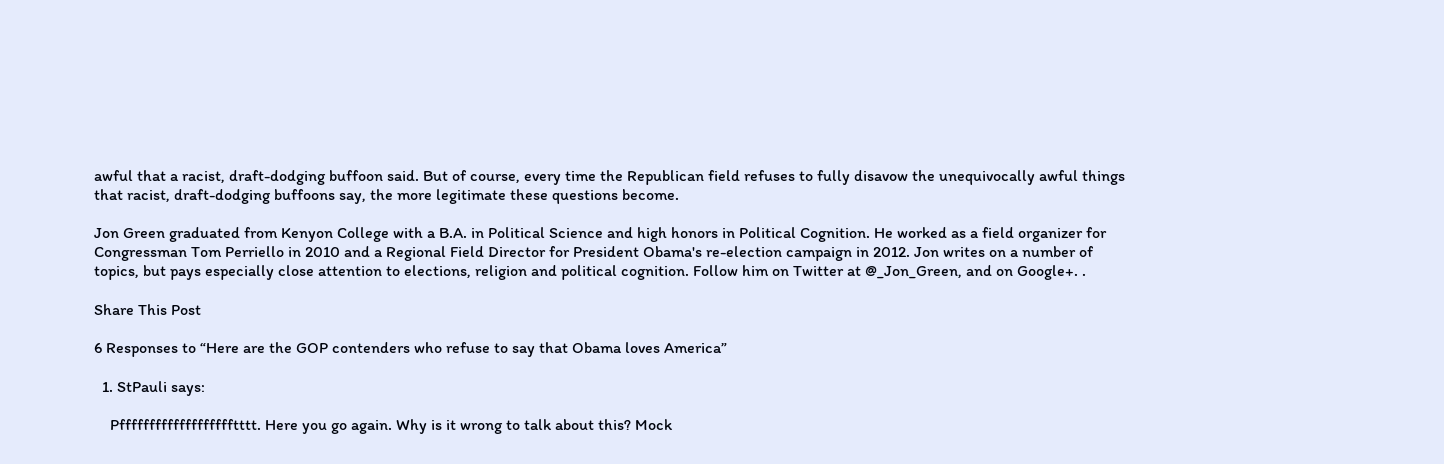awful that a racist, draft-dodging buffoon said. But of course, every time the Republican field refuses to fully disavow the unequivocally awful things that racist, draft-dodging buffoons say, the more legitimate these questions become.

Jon Green graduated from Kenyon College with a B.A. in Political Science and high honors in Political Cognition. He worked as a field organizer for Congressman Tom Perriello in 2010 and a Regional Field Director for President Obama's re-election campaign in 2012. Jon writes on a number of topics, but pays especially close attention to elections, religion and political cognition. Follow him on Twitter at @_Jon_Green, and on Google+. .

Share This Post

6 Responses to “Here are the GOP contenders who refuse to say that Obama loves America”

  1. StPauli says:

    Pffffffffffffffffffftttt. Here you go again. Why is it wrong to talk about this? Mock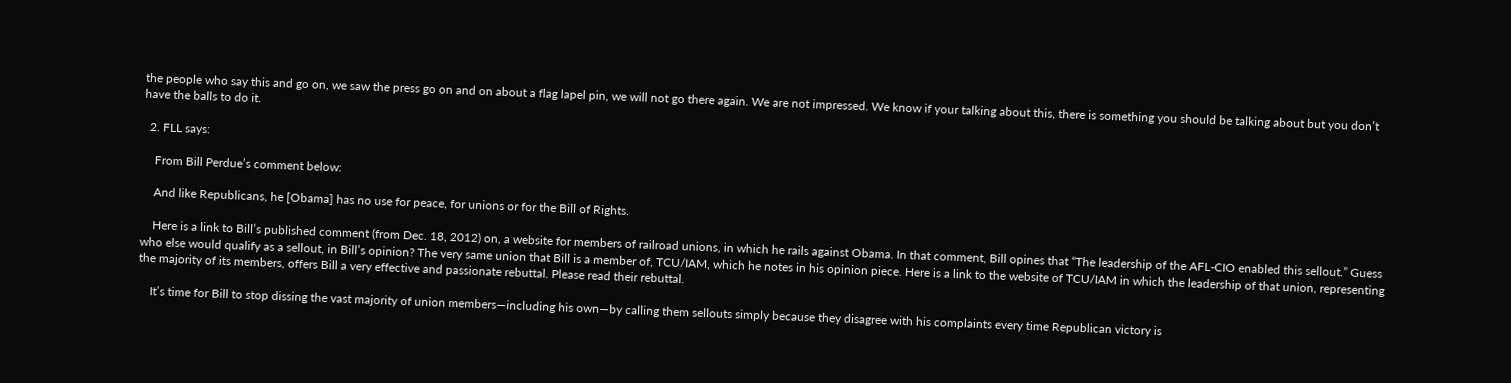the people who say this and go on, we saw the press go on and on about a flag lapel pin, we will not go there again. We are not impressed. We know if your talking about this, there is something you should be talking about but you don’t have the balls to do it.

  2. FLL says:

    From Bill Perdue’s comment below:

    And like Republicans, he [Obama] has no use for peace, for unions or for the Bill of Rights.

    Here is a link to Bill’s published comment (from Dec. 18, 2012) on, a website for members of railroad unions, in which he rails against Obama. In that comment, Bill opines that “The leadership of the AFL-CIO enabled this sellout.” Guess who else would qualify as a sellout, in Bill’s opinion? The very same union that Bill is a member of, TCU/IAM, which he notes in his opinion piece. Here is a link to the website of TCU/IAM in which the leadership of that union, representing the majority of its members, offers Bill a very effective and passionate rebuttal. Please read their rebuttal.

    It’s time for Bill to stop dissing the vast majority of union members—including his own—by calling them sellouts simply because they disagree with his complaints every time Republican victory is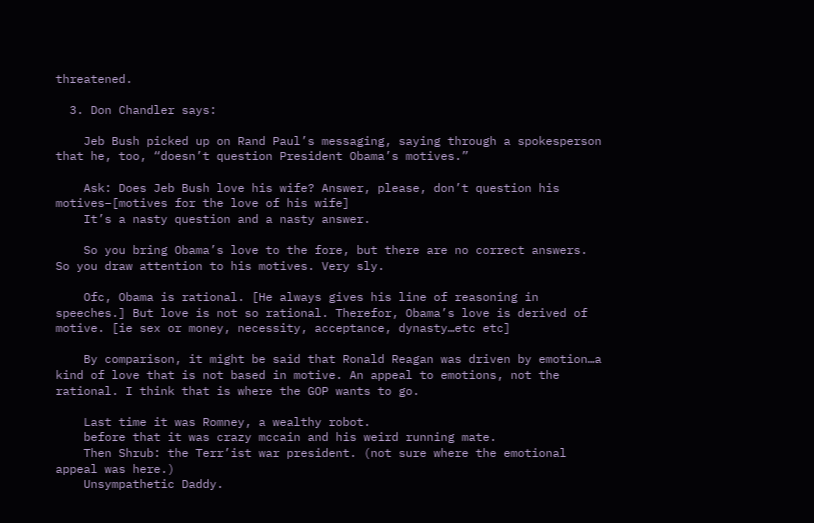threatened.

  3. Don Chandler says:

    Jeb Bush picked up on Rand Paul’s messaging, saying through a spokesperson that he, too, “doesn’t question President Obama’s motives.”

    Ask: Does Jeb Bush love his wife? Answer, please, don’t question his motives–[motives for the love of his wife]
    It’s a nasty question and a nasty answer.

    So you bring Obama’s love to the fore, but there are no correct answers. So you draw attention to his motives. Very sly.

    Ofc, Obama is rational. [He always gives his line of reasoning in speeches.] But love is not so rational. Therefor, Obama’s love is derived of motive. [ie sex or money, necessity, acceptance, dynasty…etc etc]

    By comparison, it might be said that Ronald Reagan was driven by emotion…a kind of love that is not based in motive. An appeal to emotions, not the rational. I think that is where the GOP wants to go.

    Last time it was Romney, a wealthy robot.
    before that it was crazy mccain and his weird running mate.
    Then Shrub: the Terr’ist war president. (not sure where the emotional appeal was here.)
    Unsympathetic Daddy.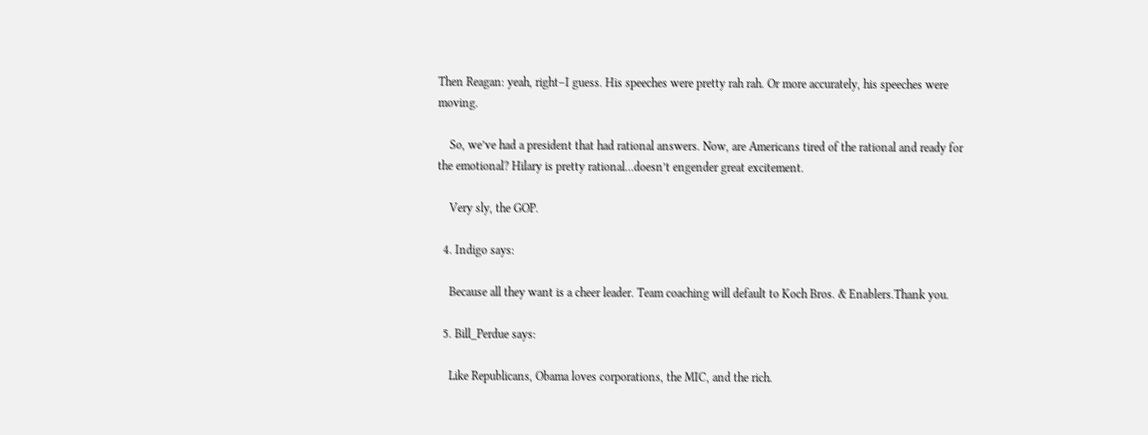Then Reagan: yeah, right–I guess. His speeches were pretty rah rah. Or more accurately, his speeches were moving.

    So, we’ve had a president that had rational answers. Now, are Americans tired of the rational and ready for the emotional? Hilary is pretty rational…doesn’t engender great excitement.

    Very sly, the GOP.

  4. Indigo says:

    Because all they want is a cheer leader. Team coaching will default to Koch Bros. & Enablers.Thank you.

  5. Bill_Perdue says:

    Like Republicans, Obama loves corporations, the MIC, and the rich.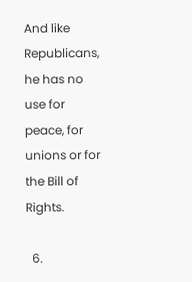And like Republicans, he has no use for peace, for unions or for the Bill of Rights.

  6.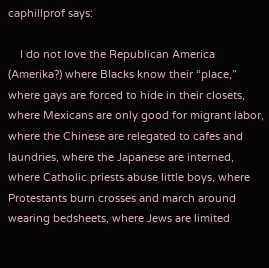caphillprof says:

    I do not love the Republican America (Amerika?) where Blacks know their “place,” where gays are forced to hide in their closets, where Mexicans are only good for migrant labor, where the Chinese are relegated to cafes and laundries, where the Japanese are interned, where Catholic priests abuse little boys, where Protestants burn crosses and march around wearing bedsheets, where Jews are limited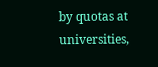by quotas at universities,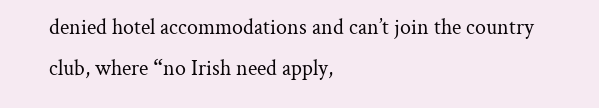denied hotel accommodations and can’t join the country club, where “no Irish need apply,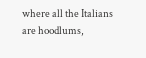where all the Italians are hoodlums,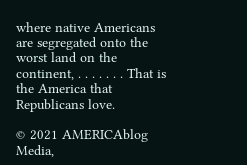where native Americans are segregated onto the worst land on the continent, . . . . . . . That is the America that Republicans love.

© 2021 AMERICAblog Media,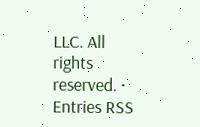LLC. All rights reserved. · Entries RSS